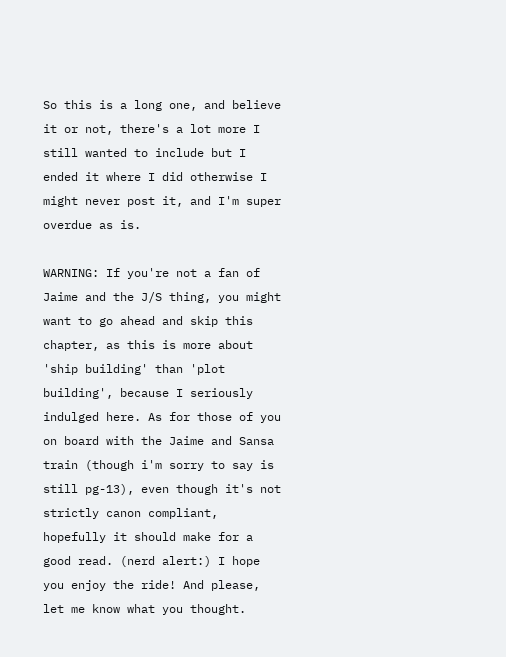So this is a long one, and believe it or not, there's a lot more I still wanted to include but I ended it where I did otherwise I might never post it, and I'm super overdue as is.

WARNING: If you're not a fan of Jaime and the J/S thing, you might want to go ahead and skip this chapter, as this is more about 'ship building' than 'plot building', because I seriously indulged here. As for those of you on board with the Jaime and Sansa train (though i'm sorry to say is still pg-13), even though it's not strictly canon compliant, hopefully it should make for a good read. (nerd alert:) I hope you enjoy the ride! And please, let me know what you thought.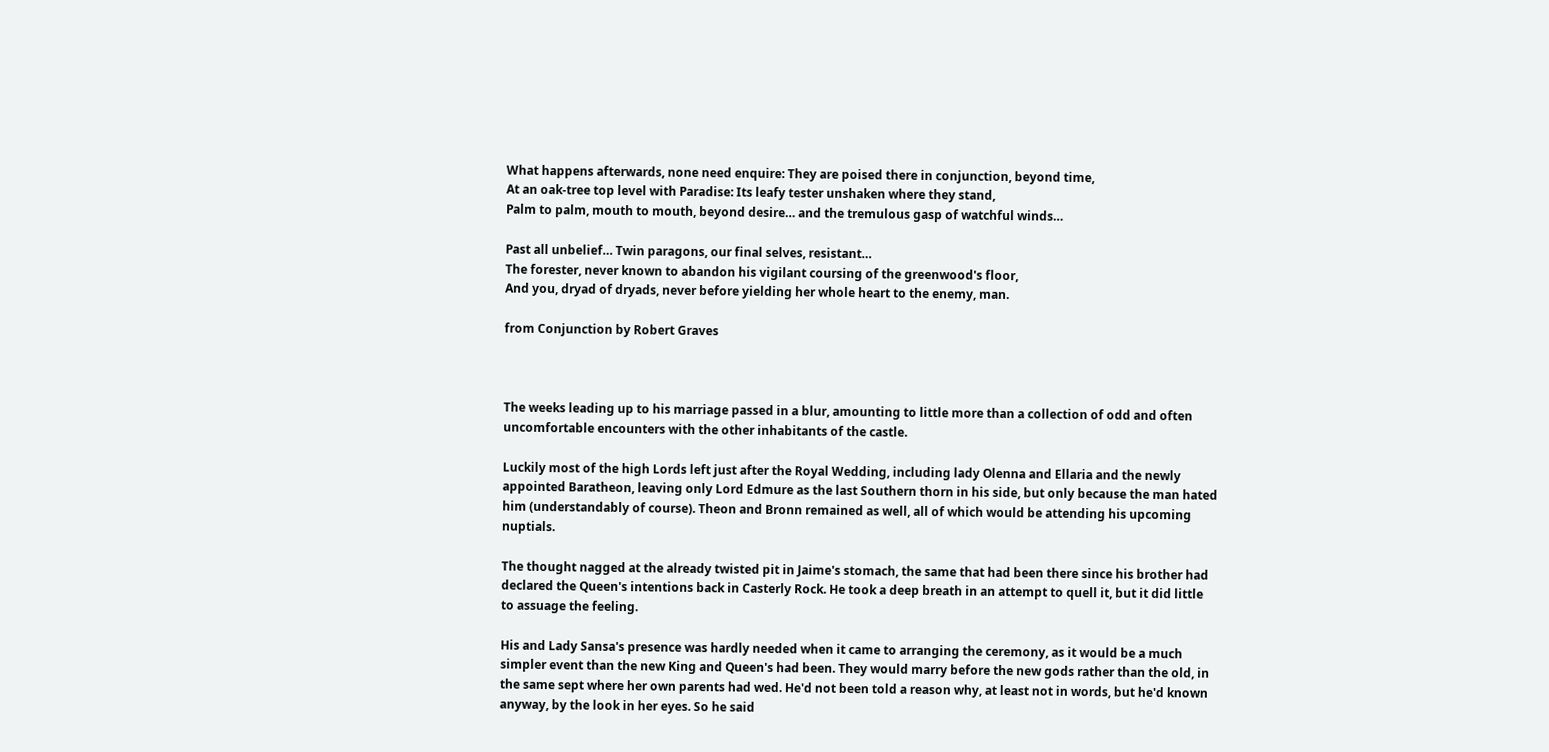What happens afterwards, none need enquire: They are poised there in conjunction, beyond time,
At an oak-tree top level with Paradise: Its leafy tester unshaken where they stand,
Palm to palm, mouth to mouth, beyond desire… and the tremulous gasp of watchful winds…

Past all unbelief… Twin paragons, our final selves, resistant…
The forester, never known to abandon his vigilant coursing of the greenwood's floor,
And you, dryad of dryads, never before yielding her whole heart to the enemy, man.

from Conjunction by Robert Graves



The weeks leading up to his marriage passed in a blur, amounting to little more than a collection of odd and often uncomfortable encounters with the other inhabitants of the castle.

Luckily most of the high Lords left just after the Royal Wedding, including lady Olenna and Ellaria and the newly appointed Baratheon, leaving only Lord Edmure as the last Southern thorn in his side, but only because the man hated him (understandably of course). Theon and Bronn remained as well, all of which would be attending his upcoming nuptials.

The thought nagged at the already twisted pit in Jaime's stomach, the same that had been there since his brother had declared the Queen's intentions back in Casterly Rock. He took a deep breath in an attempt to quell it, but it did little to assuage the feeling.

His and Lady Sansa's presence was hardly needed when it came to arranging the ceremony, as it would be a much simpler event than the new King and Queen's had been. They would marry before the new gods rather than the old, in the same sept where her own parents had wed. He'd not been told a reason why, at least not in words, but he'd known anyway, by the look in her eyes. So he said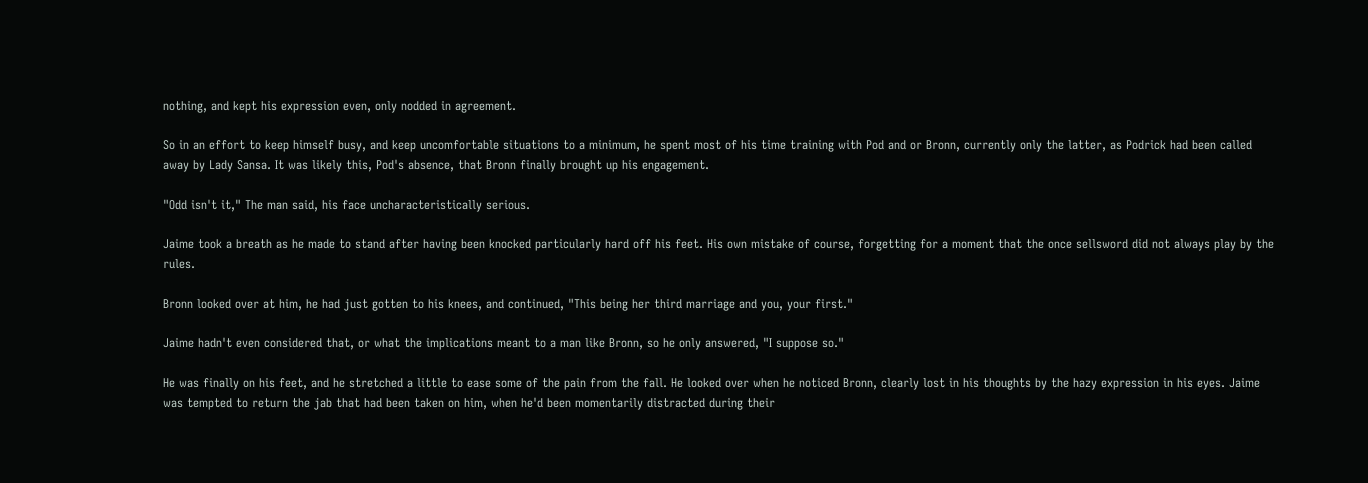nothing, and kept his expression even, only nodded in agreement.

So in an effort to keep himself busy, and keep uncomfortable situations to a minimum, he spent most of his time training with Pod and or Bronn, currently only the latter, as Podrick had been called away by Lady Sansa. It was likely this, Pod's absence, that Bronn finally brought up his engagement.

"Odd isn't it," The man said, his face uncharacteristically serious.

Jaime took a breath as he made to stand after having been knocked particularly hard off his feet. His own mistake of course, forgetting for a moment that the once sellsword did not always play by the rules.

Bronn looked over at him, he had just gotten to his knees, and continued, "This being her third marriage and you, your first."

Jaime hadn't even considered that, or what the implications meant to a man like Bronn, so he only answered, "I suppose so."

He was finally on his feet, and he stretched a little to ease some of the pain from the fall. He looked over when he noticed Bronn, clearly lost in his thoughts by the hazy expression in his eyes. Jaime was tempted to return the jab that had been taken on him, when he'd been momentarily distracted during their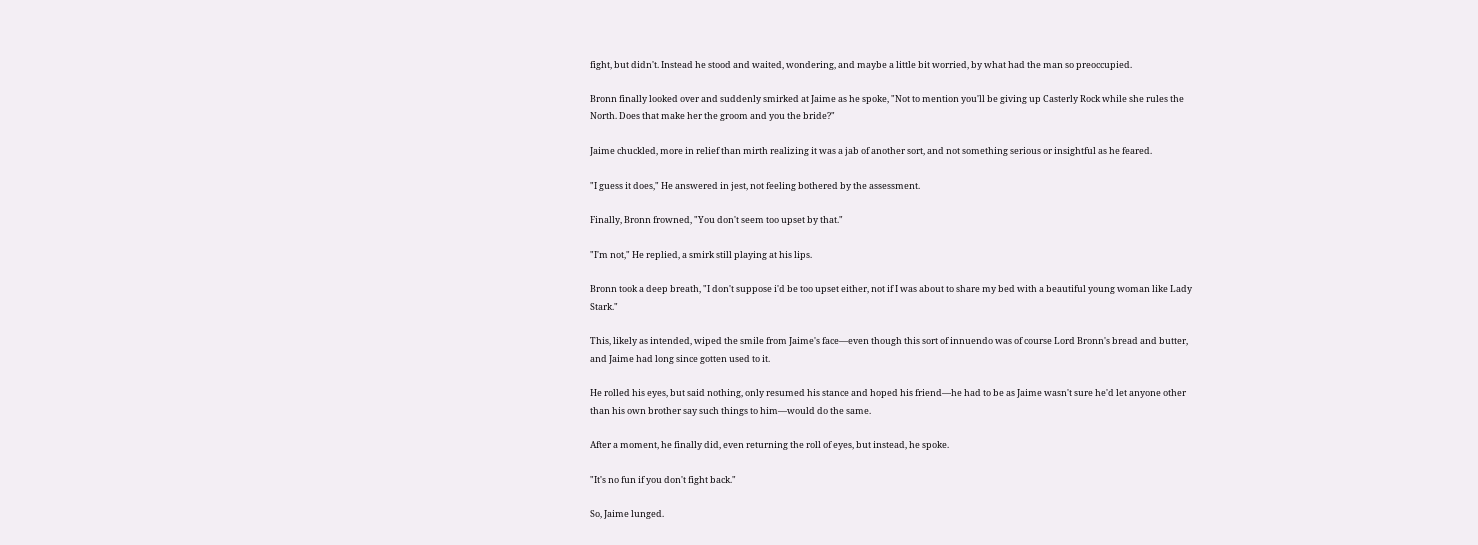fight, but didn't. Instead he stood and waited, wondering, and maybe a little bit worried, by what had the man so preoccupied.

Bronn finally looked over and suddenly smirked at Jaime as he spoke, "Not to mention you'll be giving up Casterly Rock while she rules the North. Does that make her the groom and you the bride?"

Jaime chuckled, more in relief than mirth realizing it was a jab of another sort, and not something serious or insightful as he feared.

"I guess it does," He answered in jest, not feeling bothered by the assessment.

Finally, Bronn frowned, "You don't seem too upset by that."

"I'm not," He replied, a smirk still playing at his lips.

Bronn took a deep breath, "I don't suppose i'd be too upset either, not if I was about to share my bed with a beautiful young woman like Lady Stark."

This, likely as intended, wiped the smile from Jaime's face—even though this sort of innuendo was of course Lord Bronn's bread and butter, and Jaime had long since gotten used to it.

He rolled his eyes, but said nothing, only resumed his stance and hoped his friend—he had to be as Jaime wasn't sure he'd let anyone other than his own brother say such things to him—would do the same.

After a moment, he finally did, even returning the roll of eyes, but instead, he spoke.

"It's no fun if you don't fight back."

So, Jaime lunged.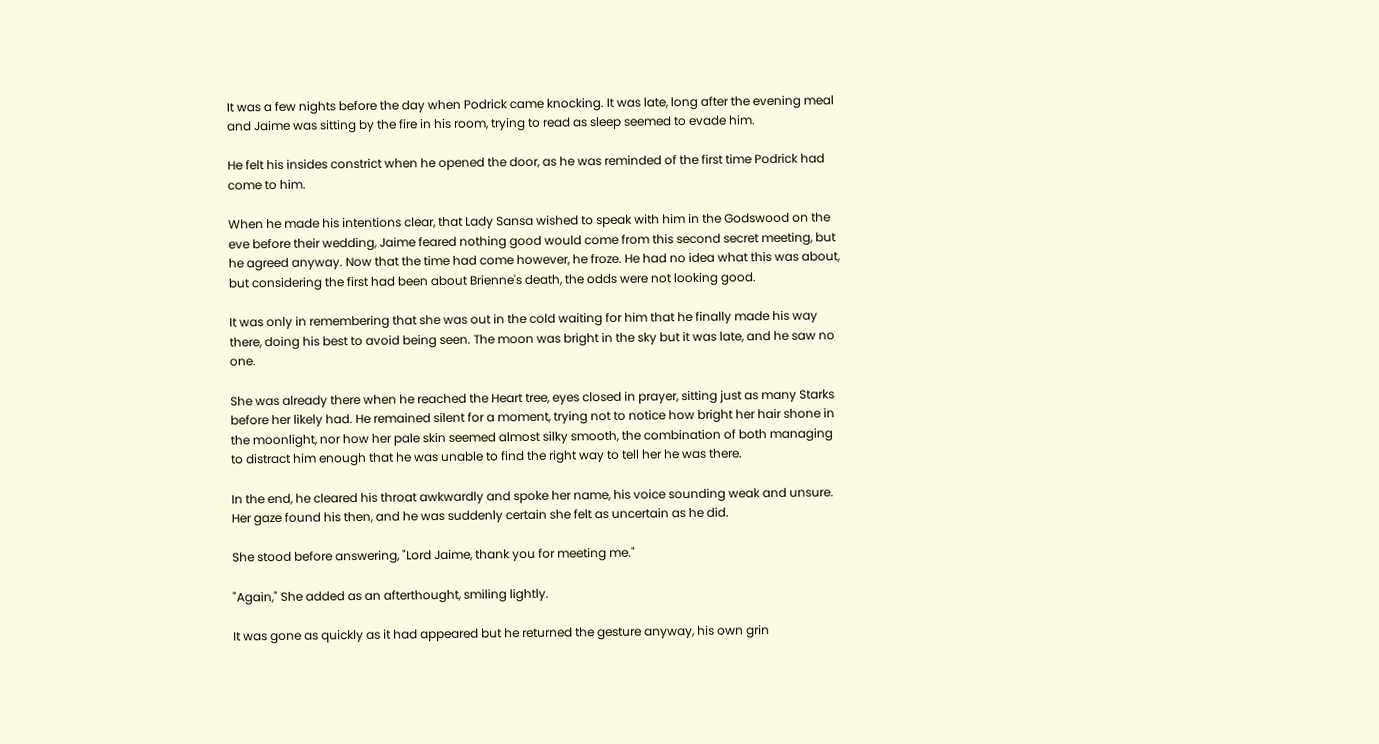It was a few nights before the day when Podrick came knocking. It was late, long after the evening meal and Jaime was sitting by the fire in his room, trying to read as sleep seemed to evade him.

He felt his insides constrict when he opened the door, as he was reminded of the first time Podrick had come to him.

When he made his intentions clear, that Lady Sansa wished to speak with him in the Godswood on the eve before their wedding, Jaime feared nothing good would come from this second secret meeting, but he agreed anyway. Now that the time had come however, he froze. He had no idea what this was about, but considering the first had been about Brienne's death, the odds were not looking good.

It was only in remembering that she was out in the cold waiting for him that he finally made his way there, doing his best to avoid being seen. The moon was bright in the sky but it was late, and he saw no one.

She was already there when he reached the Heart tree, eyes closed in prayer, sitting just as many Starks before her likely had. He remained silent for a moment, trying not to notice how bright her hair shone in the moonlight, nor how her pale skin seemed almost silky smooth, the combination of both managing to distract him enough that he was unable to find the right way to tell her he was there.

In the end, he cleared his throat awkwardly and spoke her name, his voice sounding weak and unsure. Her gaze found his then, and he was suddenly certain she felt as uncertain as he did.

She stood before answering, "Lord Jaime, thank you for meeting me."

"Again," She added as an afterthought, smiling lightly.

It was gone as quickly as it had appeared but he returned the gesture anyway, his own grin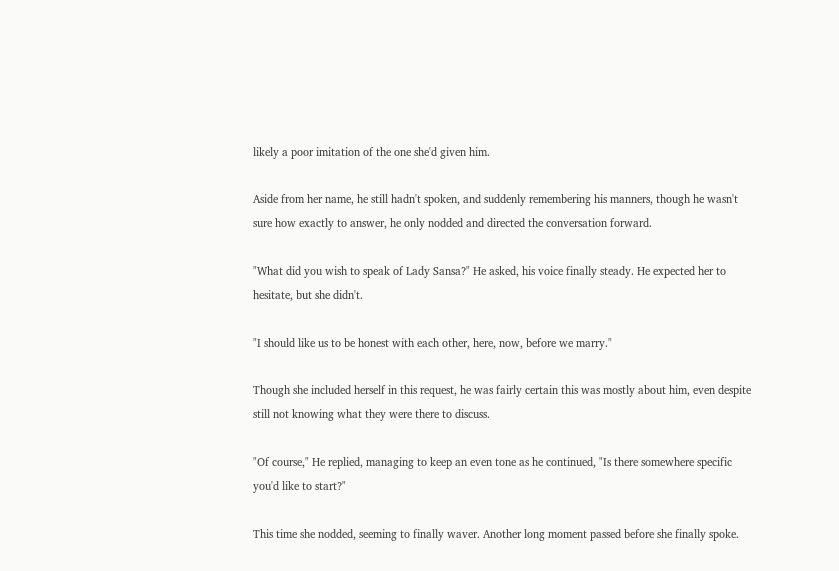likely a poor imitation of the one she'd given him.

Aside from her name, he still hadn't spoken, and suddenly remembering his manners, though he wasn't sure how exactly to answer, he only nodded and directed the conversation forward.

"What did you wish to speak of Lady Sansa?" He asked, his voice finally steady. He expected her to hesitate, but she didn't.

"I should like us to be honest with each other, here, now, before we marry."

Though she included herself in this request, he was fairly certain this was mostly about him, even despite still not knowing what they were there to discuss.

"Of course," He replied, managing to keep an even tone as he continued, "Is there somewhere specific you'd like to start?"

This time she nodded, seeming to finally waver. Another long moment passed before she finally spoke.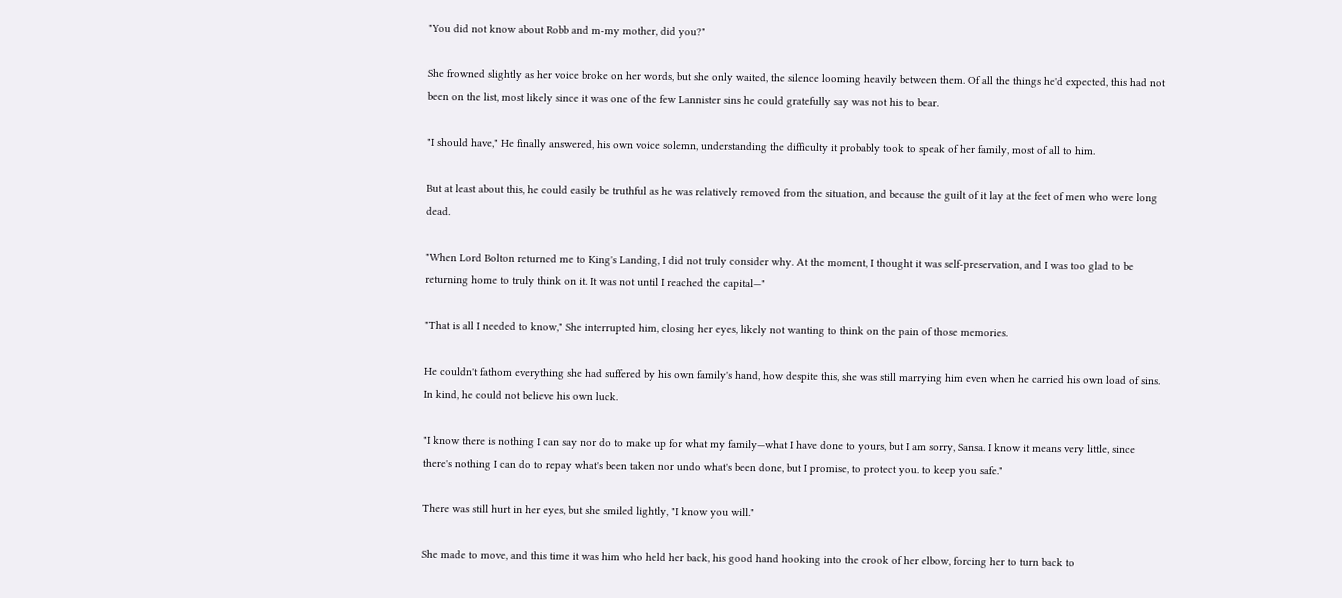"You did not know about Robb and m-my mother, did you?"

She frowned slightly as her voice broke on her words, but she only waited, the silence looming heavily between them. Of all the things he'd expected, this had not been on the list, most likely since it was one of the few Lannister sins he could gratefully say was not his to bear.

"I should have," He finally answered, his own voice solemn, understanding the difficulty it probably took to speak of her family, most of all to him.

But at least about this, he could easily be truthful as he was relatively removed from the situation, and because the guilt of it lay at the feet of men who were long dead.

"When Lord Bolton returned me to King's Landing, I did not truly consider why. At the moment, I thought it was self-preservation, and I was too glad to be returning home to truly think on it. It was not until I reached the capital—"

"That is all I needed to know," She interrupted him, closing her eyes, likely not wanting to think on the pain of those memories.

He couldn't fathom everything she had suffered by his own family's hand, how despite this, she was still marrying him even when he carried his own load of sins. In kind, he could not believe his own luck.

"I know there is nothing I can say nor do to make up for what my family—what I have done to yours, but I am sorry, Sansa. I know it means very little, since there's nothing I can do to repay what's been taken nor undo what's been done, but I promise, to protect you. to keep you safe."

There was still hurt in her eyes, but she smiled lightly, "I know you will."

She made to move, and this time it was him who held her back, his good hand hooking into the crook of her elbow, forcing her to turn back to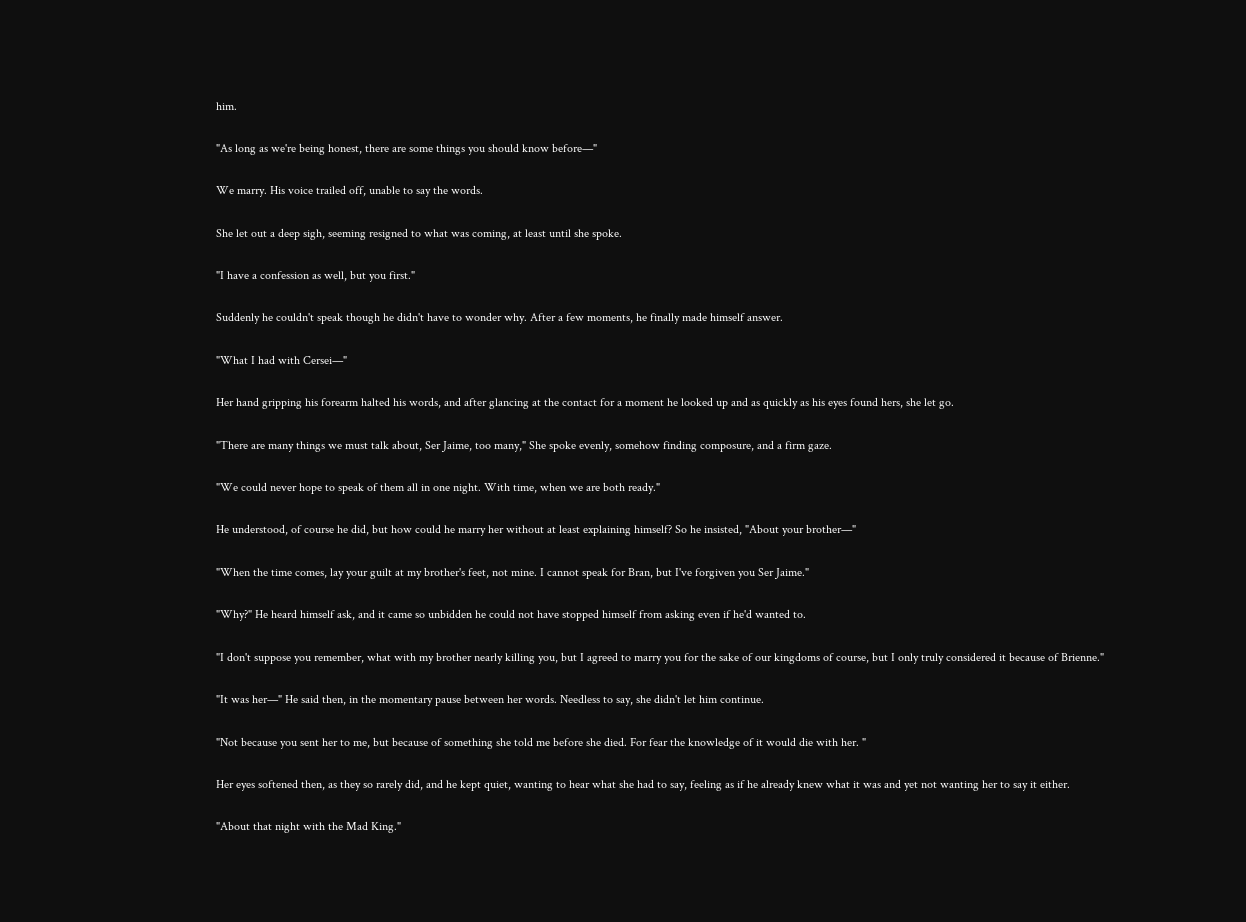him.

"As long as we're being honest, there are some things you should know before—"

We marry. His voice trailed off, unable to say the words.

She let out a deep sigh, seeming resigned to what was coming, at least until she spoke.

"I have a confession as well, but you first."

Suddenly he couldn't speak though he didn't have to wonder why. After a few moments, he finally made himself answer.

"What I had with Cersei—"

Her hand gripping his forearm halted his words, and after glancing at the contact for a moment he looked up and as quickly as his eyes found hers, she let go.

"There are many things we must talk about, Ser Jaime, too many," She spoke evenly, somehow finding composure, and a firm gaze.

"We could never hope to speak of them all in one night. With time, when we are both ready."

He understood, of course he did, but how could he marry her without at least explaining himself? So he insisted, "About your brother—"

"When the time comes, lay your guilt at my brother's feet, not mine. I cannot speak for Bran, but I've forgiven you Ser Jaime."

"Why?" He heard himself ask, and it came so unbidden he could not have stopped himself from asking even if he'd wanted to.

"I don't suppose you remember, what with my brother nearly killing you, but I agreed to marry you for the sake of our kingdoms of course, but I only truly considered it because of Brienne."

"It was her—" He said then, in the momentary pause between her words. Needless to say, she didn't let him continue.

"Not because you sent her to me, but because of something she told me before she died. For fear the knowledge of it would die with her. "

Her eyes softened then, as they so rarely did, and he kept quiet, wanting to hear what she had to say, feeling as if he already knew what it was and yet not wanting her to say it either.

"About that night with the Mad King."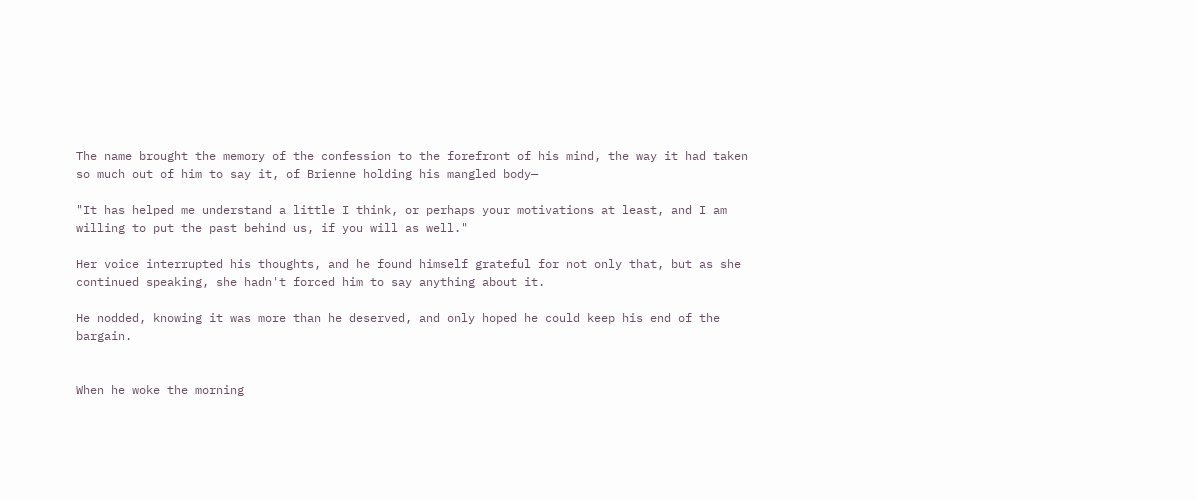The name brought the memory of the confession to the forefront of his mind, the way it had taken so much out of him to say it, of Brienne holding his mangled body—

"It has helped me understand a little I think, or perhaps your motivations at least, and I am willing to put the past behind us, if you will as well."

Her voice interrupted his thoughts, and he found himself grateful for not only that, but as she continued speaking, she hadn't forced him to say anything about it.

He nodded, knowing it was more than he deserved, and only hoped he could keep his end of the bargain.


When he woke the morning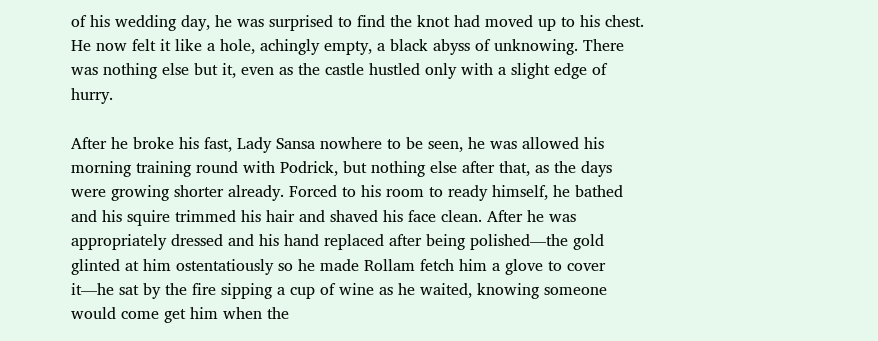of his wedding day, he was surprised to find the knot had moved up to his chest. He now felt it like a hole, achingly empty, a black abyss of unknowing. There was nothing else but it, even as the castle hustled only with a slight edge of hurry.

After he broke his fast, Lady Sansa nowhere to be seen, he was allowed his morning training round with Podrick, but nothing else after that, as the days were growing shorter already. Forced to his room to ready himself, he bathed and his squire trimmed his hair and shaved his face clean. After he was appropriately dressed and his hand replaced after being polished—the gold glinted at him ostentatiously so he made Rollam fetch him a glove to cover it—he sat by the fire sipping a cup of wine as he waited, knowing someone would come get him when the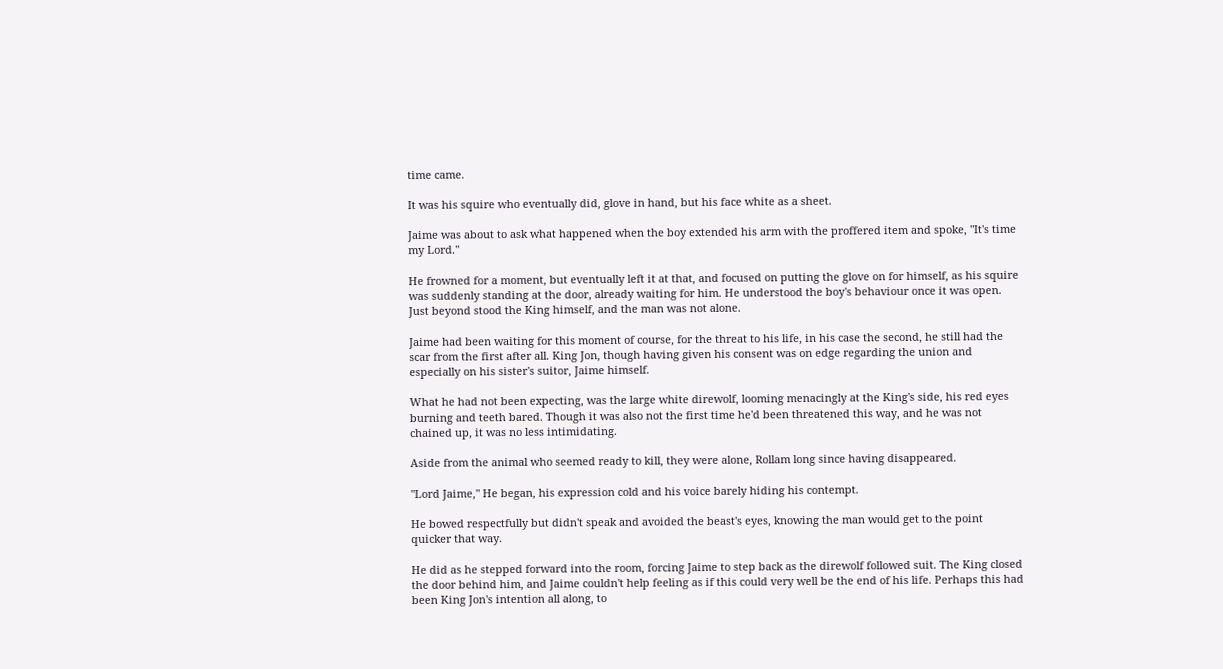time came.

It was his squire who eventually did, glove in hand, but his face white as a sheet.

Jaime was about to ask what happened when the boy extended his arm with the proffered item and spoke, "It's time my Lord."

He frowned for a moment, but eventually left it at that, and focused on putting the glove on for himself, as his squire was suddenly standing at the door, already waiting for him. He understood the boy's behaviour once it was open. Just beyond stood the King himself, and the man was not alone.

Jaime had been waiting for this moment of course, for the threat to his life, in his case the second, he still had the scar from the first after all. King Jon, though having given his consent was on edge regarding the union and especially on his sister's suitor, Jaime himself.

What he had not been expecting, was the large white direwolf, looming menacingly at the King's side, his red eyes burning and teeth bared. Though it was also not the first time he'd been threatened this way, and he was not chained up, it was no less intimidating.

Aside from the animal who seemed ready to kill, they were alone, Rollam long since having disappeared.

"Lord Jaime," He began, his expression cold and his voice barely hiding his contempt.

He bowed respectfully but didn't speak and avoided the beast's eyes, knowing the man would get to the point quicker that way.

He did as he stepped forward into the room, forcing Jaime to step back as the direwolf followed suit. The King closed the door behind him, and Jaime couldn't help feeling as if this could very well be the end of his life. Perhaps this had been King Jon's intention all along, to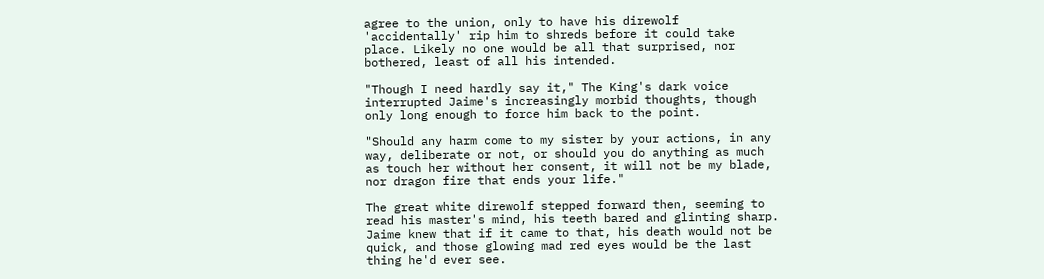agree to the union, only to have his direwolf 'accidentally' rip him to shreds before it could take place. Likely no one would be all that surprised, nor bothered, least of all his intended.

"Though I need hardly say it," The King's dark voice interrupted Jaime's increasingly morbid thoughts, though only long enough to force him back to the point.

"Should any harm come to my sister by your actions, in any way, deliberate or not, or should you do anything as much as touch her without her consent, it will not be my blade, nor dragon fire that ends your life."

The great white direwolf stepped forward then, seeming to read his master's mind, his teeth bared and glinting sharp. Jaime knew that if it came to that, his death would not be quick, and those glowing mad red eyes would be the last thing he'd ever see.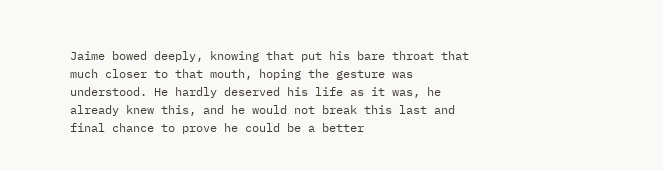Jaime bowed deeply, knowing that put his bare throat that much closer to that mouth, hoping the gesture was understood. He hardly deserved his life as it was, he already knew this, and he would not break this last and final chance to prove he could be a better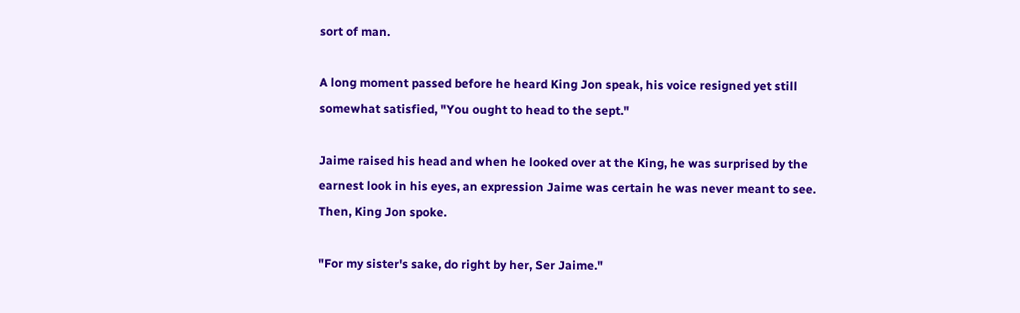sort of man.

A long moment passed before he heard King Jon speak, his voice resigned yet still somewhat satisfied, "You ought to head to the sept."

Jaime raised his head and when he looked over at the King, he was surprised by the earnest look in his eyes, an expression Jaime was certain he was never meant to see. Then, King Jon spoke.

"For my sister's sake, do right by her, Ser Jaime."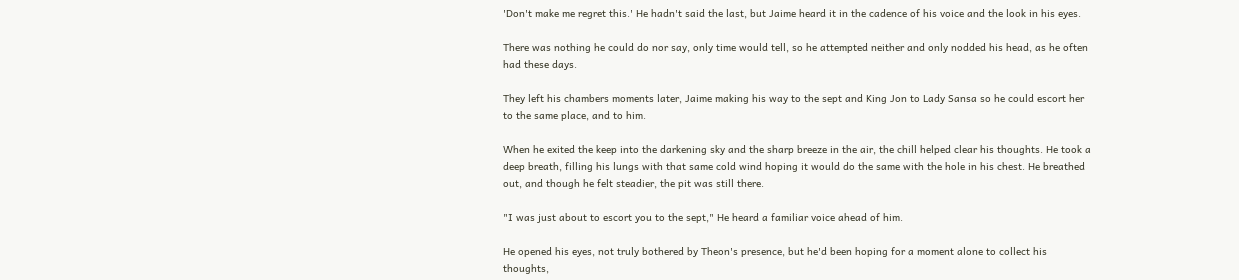'Don't make me regret this.' He hadn't said the last, but Jaime heard it in the cadence of his voice and the look in his eyes.

There was nothing he could do nor say, only time would tell, so he attempted neither and only nodded his head, as he often had these days.

They left his chambers moments later, Jaime making his way to the sept and King Jon to Lady Sansa so he could escort her to the same place, and to him.

When he exited the keep into the darkening sky and the sharp breeze in the air, the chill helped clear his thoughts. He took a deep breath, filling his lungs with that same cold wind hoping it would do the same with the hole in his chest. He breathed out, and though he felt steadier, the pit was still there.

"I was just about to escort you to the sept," He heard a familiar voice ahead of him.

He opened his eyes, not truly bothered by Theon's presence, but he'd been hoping for a moment alone to collect his thoughts,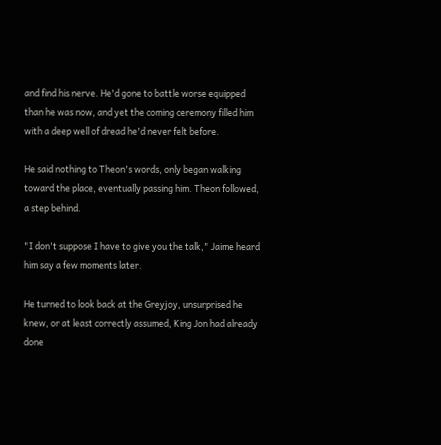and find his nerve. He'd gone to battle worse equipped than he was now, and yet the coming ceremony filled him with a deep well of dread he'd never felt before.

He said nothing to Theon's words, only began walking toward the place, eventually passing him. Theon followed, a step behind.

"I don't suppose I have to give you the talk," Jaime heard him say a few moments later.

He turned to look back at the Greyjoy, unsurprised he knew, or at least correctly assumed, King Jon had already done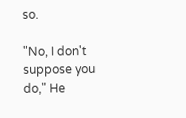so.

"No, I don't suppose you do," He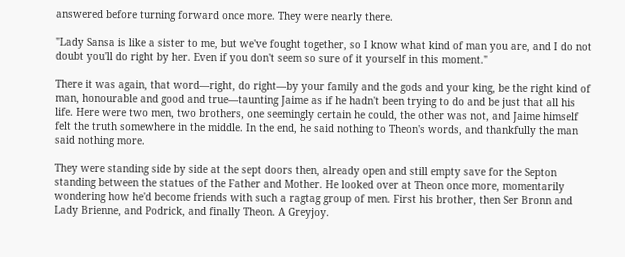answered before turning forward once more. They were nearly there.

"Lady Sansa is like a sister to me, but we've fought together, so I know what kind of man you are, and I do not doubt you'll do right by her. Even if you don't seem so sure of it yourself in this moment."

There it was again, that word—right, do right—by your family and the gods and your king, be the right kind of man, honourable and good and true—taunting Jaime as if he hadn't been trying to do and be just that all his life. Here were two men, two brothers, one seemingly certain he could, the other was not, and Jaime himself felt the truth somewhere in the middle. In the end, he said nothing to Theon's words, and thankfully the man said nothing more.

They were standing side by side at the sept doors then, already open and still empty save for the Septon standing between the statues of the Father and Mother. He looked over at Theon once more, momentarily wondering how he'd become friends with such a ragtag group of men. First his brother, then Ser Bronn and Lady Brienne, and Podrick, and finally Theon. A Greyjoy.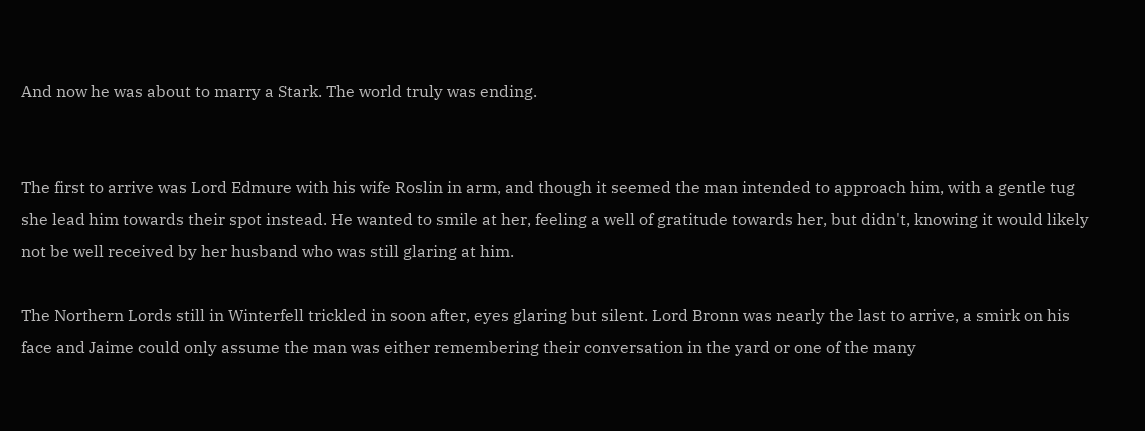And now he was about to marry a Stark. The world truly was ending.


The first to arrive was Lord Edmure with his wife Roslin in arm, and though it seemed the man intended to approach him, with a gentle tug she lead him towards their spot instead. He wanted to smile at her, feeling a well of gratitude towards her, but didn't, knowing it would likely not be well received by her husband who was still glaring at him.

The Northern Lords still in Winterfell trickled in soon after, eyes glaring but silent. Lord Bronn was nearly the last to arrive, a smirk on his face and Jaime could only assume the man was either remembering their conversation in the yard or one of the many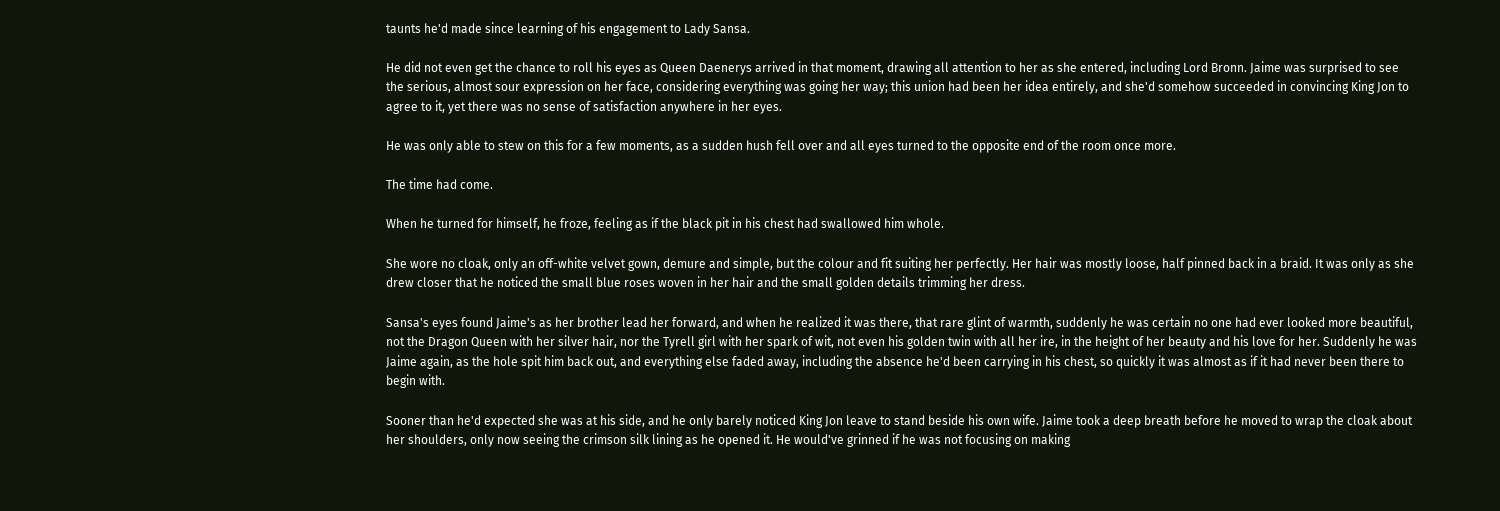taunts he'd made since learning of his engagement to Lady Sansa.

He did not even get the chance to roll his eyes as Queen Daenerys arrived in that moment, drawing all attention to her as she entered, including Lord Bronn. Jaime was surprised to see the serious, almost sour expression on her face, considering everything was going her way; this union had been her idea entirely, and she'd somehow succeeded in convincing King Jon to agree to it, yet there was no sense of satisfaction anywhere in her eyes.

He was only able to stew on this for a few moments, as a sudden hush fell over and all eyes turned to the opposite end of the room once more.

The time had come.

When he turned for himself, he froze, feeling as if the black pit in his chest had swallowed him whole.

She wore no cloak, only an off-white velvet gown, demure and simple, but the colour and fit suiting her perfectly. Her hair was mostly loose, half pinned back in a braid. It was only as she drew closer that he noticed the small blue roses woven in her hair and the small golden details trimming her dress.

Sansa's eyes found Jaime's as her brother lead her forward, and when he realized it was there, that rare glint of warmth, suddenly he was certain no one had ever looked more beautiful, not the Dragon Queen with her silver hair, nor the Tyrell girl with her spark of wit, not even his golden twin with all her ire, in the height of her beauty and his love for her. Suddenly he was Jaime again, as the hole spit him back out, and everything else faded away, including the absence he'd been carrying in his chest, so quickly it was almost as if it had never been there to begin with.

Sooner than he'd expected she was at his side, and he only barely noticed King Jon leave to stand beside his own wife. Jaime took a deep breath before he moved to wrap the cloak about her shoulders, only now seeing the crimson silk lining as he opened it. He would've grinned if he was not focusing on making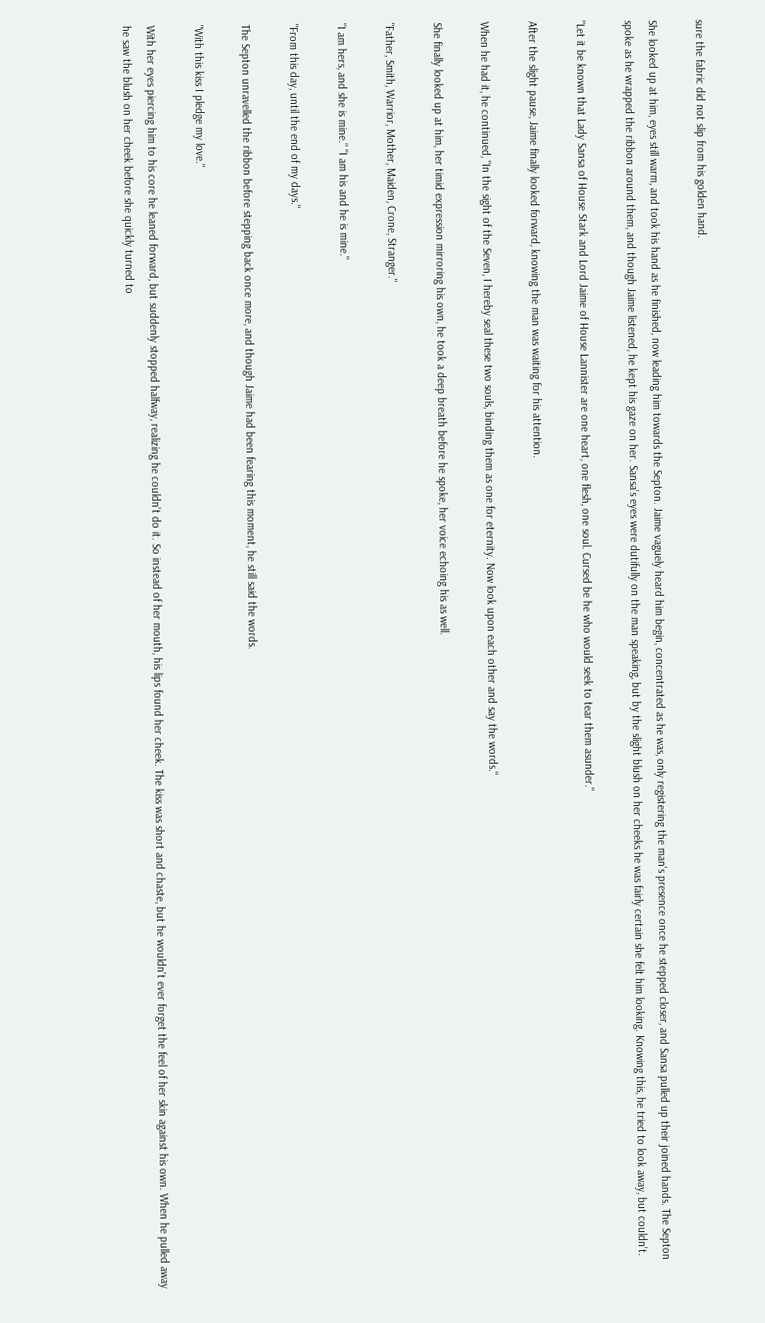sure the fabric did not slip from his golden hand.

She looked up at him, eyes still warm, and took his hand as he finished, now leading him towards the Septon. Jaime vaguely heard him begin, concentrated as he was, only registering the man's presence once he stepped closer, and Sansa pulled up their joined hands. The Septon spoke as he wrapped the ribbon around them, and though Jaime listened, he kept his gaze on her. Sansa's eyes were dutifully on the man speaking, but by the slight blush on her cheeks he was fairly certain she felt him looking. Knowing this, he tried to look away, but couldn't.

"Let it be known that Lady Sansa of House Stark and Lord Jaime of House Lannister are one heart, one flesh, one soul. Cursed be he who would seek to tear them asunder."

After the slight pause, Jaime finally looked forward, knowing the man was waiting for his attention.

When he had it, he continued, "In the sight of the Seven, I hereby seal these two souls, binding them as one for eternity. Now look upon each other and say the words."

She finally looked up at him, her timid expression mirroring his own, he took a deep breath before he spoke, her voice echoing his as well.

"Father, Smith, Warrior, Mother, Maiden, Crone, Stranger."

"I am hers, and she is mine." "I am his and he is mine."

"From this day, until the end of my days."

The Septon unravelled the ribbon before stepping back once more, and though Jaime had been fearing this moment, he still said the words.

"With this kiss I pledge my love."

With her eyes piercing him to his core he leaned forward, but suddenly stopped halfway, realizing he couldn't do it. So instead of her mouth, his lips found her cheek. The kiss was short and chaste, but he wouldn't ever forget the feel of her skin against his own. When he pulled away he saw the blush on her cheek before she quickly turned to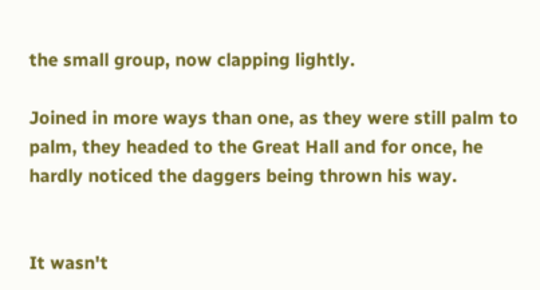the small group, now clapping lightly.

Joined in more ways than one, as they were still palm to palm, they headed to the Great Hall and for once, he hardly noticed the daggers being thrown his way.


It wasn't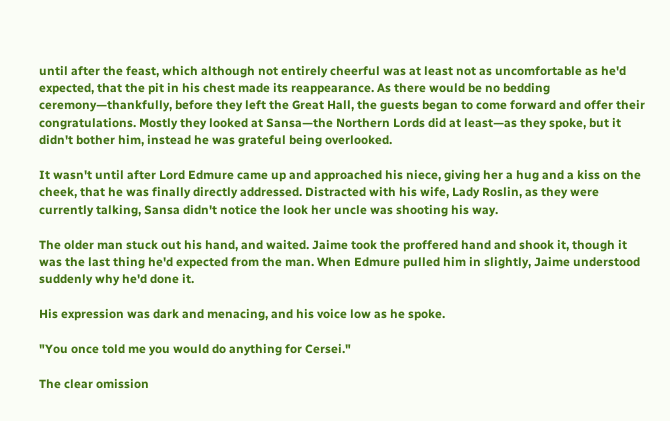until after the feast, which although not entirely cheerful was at least not as uncomfortable as he'd expected, that the pit in his chest made its reappearance. As there would be no bedding ceremony—thankfully, before they left the Great Hall, the guests began to come forward and offer their congratulations. Mostly they looked at Sansa—the Northern Lords did at least—as they spoke, but it didn't bother him, instead he was grateful being overlooked.

It wasn't until after Lord Edmure came up and approached his niece, giving her a hug and a kiss on the cheek, that he was finally directly addressed. Distracted with his wife, Lady Roslin, as they were currently talking, Sansa didn't notice the look her uncle was shooting his way.

The older man stuck out his hand, and waited. Jaime took the proffered hand and shook it, though it was the last thing he'd expected from the man. When Edmure pulled him in slightly, Jaime understood suddenly why he'd done it.

His expression was dark and menacing, and his voice low as he spoke.

"You once told me you would do anything for Cersei."

The clear omission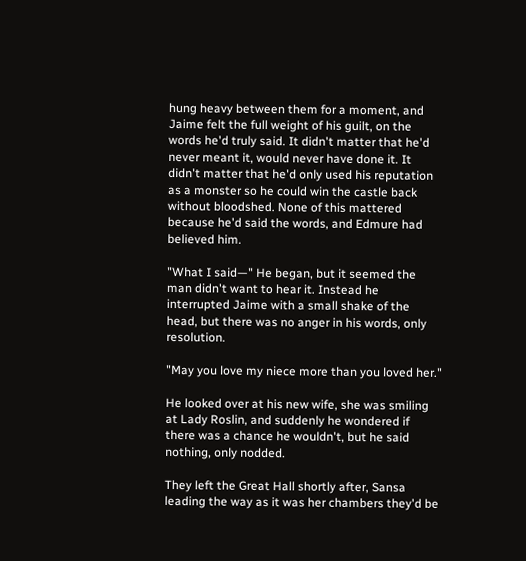hung heavy between them for a moment, and Jaime felt the full weight of his guilt, on the words he'd truly said. It didn't matter that he'd never meant it, would never have done it. It didn't matter that he'd only used his reputation as a monster so he could win the castle back without bloodshed. None of this mattered because he'd said the words, and Edmure had believed him.

"What I said—" He began, but it seemed the man didn't want to hear it. Instead he interrupted Jaime with a small shake of the head, but there was no anger in his words, only resolution.

"May you love my niece more than you loved her."

He looked over at his new wife, she was smiling at Lady Roslin, and suddenly he wondered if there was a chance he wouldn't, but he said nothing, only nodded.

They left the Great Hall shortly after, Sansa leading the way as it was her chambers they'd be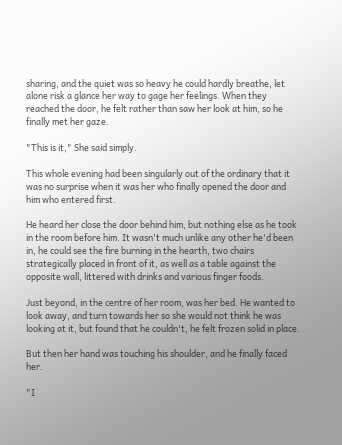sharing, and the quiet was so heavy he could hardly breathe, let alone risk a glance her way to gage her feelings. When they reached the door, he felt rather than saw her look at him, so he finally met her gaze.

"This is it," She said simply.

This whole evening had been singularly out of the ordinary that it was no surprise when it was her who finally opened the door and him who entered first.

He heard her close the door behind him, but nothing else as he took in the room before him. It wasn't much unlike any other he'd been in, he could see the fire burning in the hearth, two chairs strategically placed in front of it, as well as a table against the opposite wall, littered with drinks and various finger foods.

Just beyond, in the centre of her room, was her bed. He wanted to look away, and turn towards her so she would not think he was looking at it, but found that he couldn't, he felt frozen solid in place.

But then her hand was touching his shoulder, and he finally faced her.

"I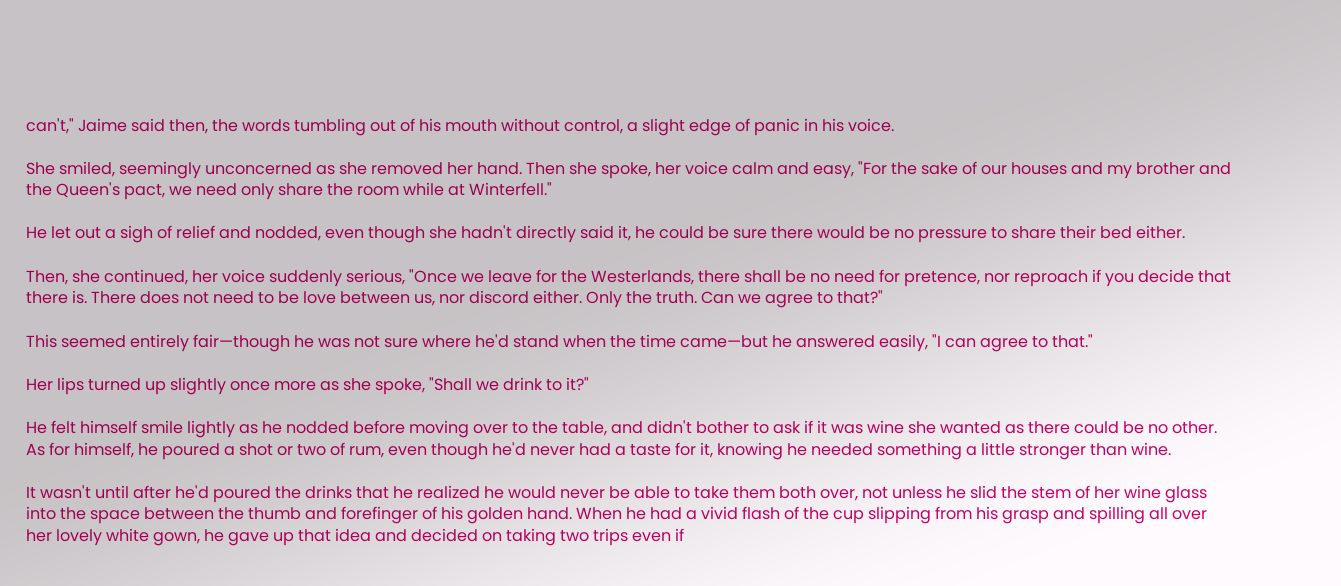can't," Jaime said then, the words tumbling out of his mouth without control, a slight edge of panic in his voice.

She smiled, seemingly unconcerned as she removed her hand. Then she spoke, her voice calm and easy, "For the sake of our houses and my brother and the Queen's pact, we need only share the room while at Winterfell."

He let out a sigh of relief and nodded, even though she hadn't directly said it, he could be sure there would be no pressure to share their bed either.

Then, she continued, her voice suddenly serious, "Once we leave for the Westerlands, there shall be no need for pretence, nor reproach if you decide that there is. There does not need to be love between us, nor discord either. Only the truth. Can we agree to that?"

This seemed entirely fair—though he was not sure where he'd stand when the time came—but he answered easily, "I can agree to that."

Her lips turned up slightly once more as she spoke, "Shall we drink to it?"

He felt himself smile lightly as he nodded before moving over to the table, and didn't bother to ask if it was wine she wanted as there could be no other. As for himself, he poured a shot or two of rum, even though he'd never had a taste for it, knowing he needed something a little stronger than wine.

It wasn't until after he'd poured the drinks that he realized he would never be able to take them both over, not unless he slid the stem of her wine glass into the space between the thumb and forefinger of his golden hand. When he had a vivid flash of the cup slipping from his grasp and spilling all over her lovely white gown, he gave up that idea and decided on taking two trips even if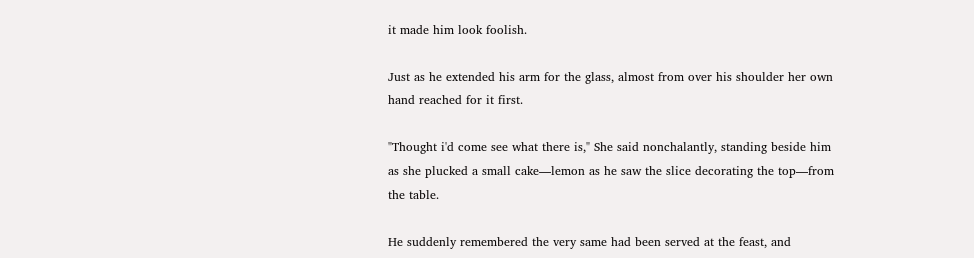it made him look foolish.

Just as he extended his arm for the glass, almost from over his shoulder her own hand reached for it first.

"Thought i'd come see what there is," She said nonchalantly, standing beside him as she plucked a small cake—lemon as he saw the slice decorating the top—from the table.

He suddenly remembered the very same had been served at the feast, and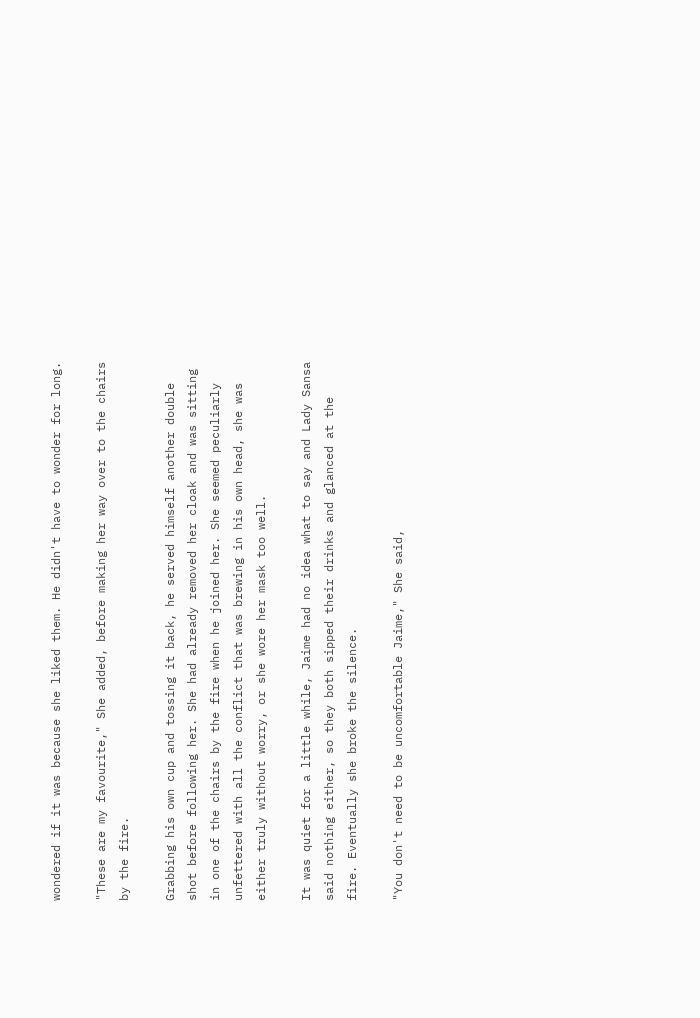wondered if it was because she liked them. He didn't have to wonder for long.

"These are my favourite," She added, before making her way over to the chairs by the fire.

Grabbing his own cup and tossing it back, he served himself another double shot before following her. She had already removed her cloak and was sitting in one of the chairs by the fire when he joined her. She seemed peculiarly unfettered with all the conflict that was brewing in his own head, she was either truly without worry, or she wore her mask too well.

It was quiet for a little while, Jaime had no idea what to say and Lady Sansa said nothing either, so they both sipped their drinks and glanced at the fire. Eventually she broke the silence.

"You don't need to be uncomfortable Jaime," She said,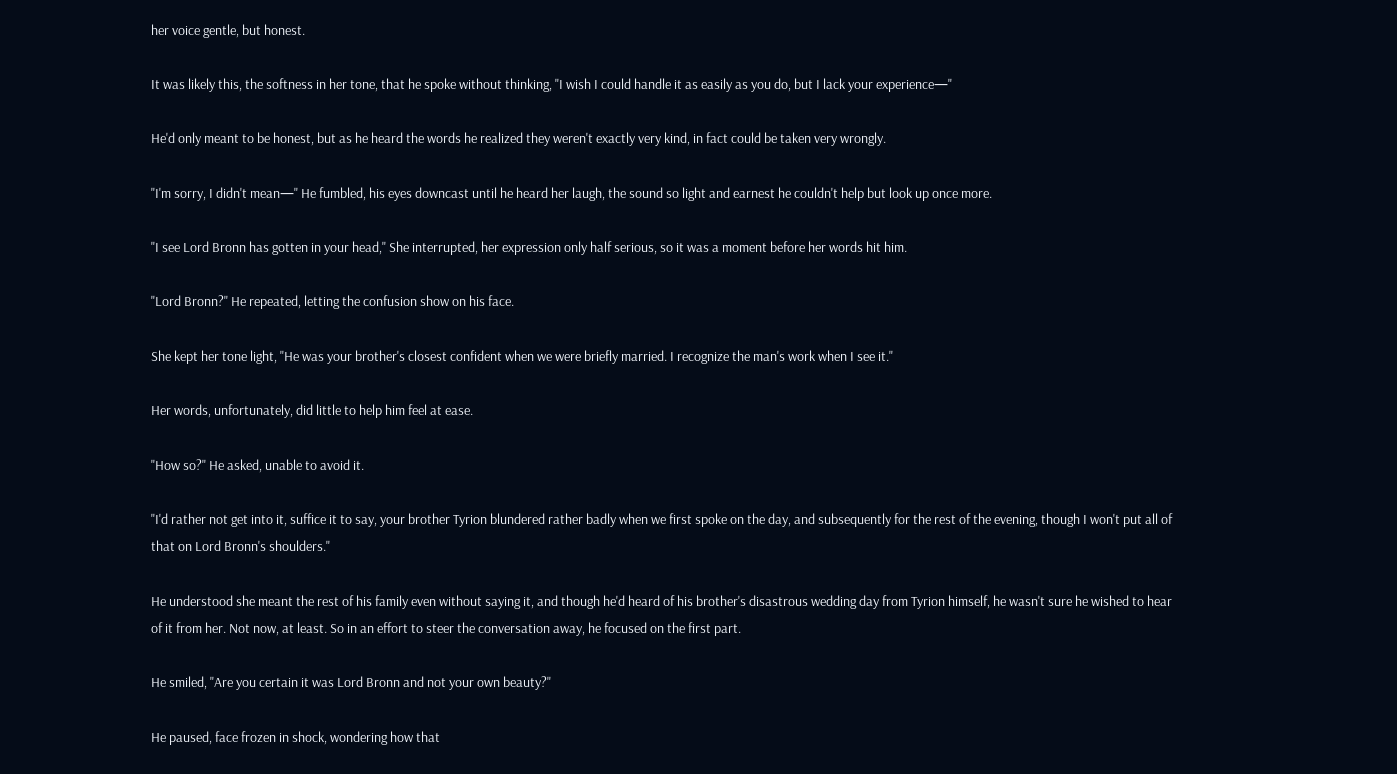her voice gentle, but honest.

It was likely this, the softness in her tone, that he spoke without thinking, "I wish I could handle it as easily as you do, but I lack your experience—"

He'd only meant to be honest, but as he heard the words he realized they weren't exactly very kind, in fact could be taken very wrongly.

"I'm sorry, I didn't mean—" He fumbled, his eyes downcast until he heard her laugh, the sound so light and earnest he couldn't help but look up once more.

"I see Lord Bronn has gotten in your head," She interrupted, her expression only half serious, so it was a moment before her words hit him.

"Lord Bronn?" He repeated, letting the confusion show on his face.

She kept her tone light, "He was your brother's closest confident when we were briefly married. I recognize the man's work when I see it."

Her words, unfortunately, did little to help him feel at ease.

"How so?" He asked, unable to avoid it.

"I'd rather not get into it, suffice it to say, your brother Tyrion blundered rather badly when we first spoke on the day, and subsequently for the rest of the evening, though I won't put all of that on Lord Bronn's shoulders."

He understood she meant the rest of his family even without saying it, and though he'd heard of his brother's disastrous wedding day from Tyrion himself, he wasn't sure he wished to hear of it from her. Not now, at least. So in an effort to steer the conversation away, he focused on the first part.

He smiled, "Are you certain it was Lord Bronn and not your own beauty?"

He paused, face frozen in shock, wondering how that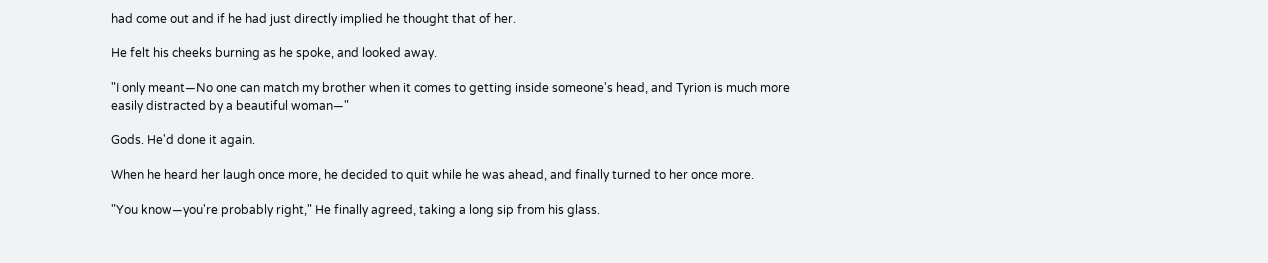had come out and if he had just directly implied he thought that of her.

He felt his cheeks burning as he spoke, and looked away.

"I only meant—No one can match my brother when it comes to getting inside someone's head, and Tyrion is much more easily distracted by a beautiful woman—"

Gods. He'd done it again.

When he heard her laugh once more, he decided to quit while he was ahead, and finally turned to her once more.

"You know—you're probably right," He finally agreed, taking a long sip from his glass.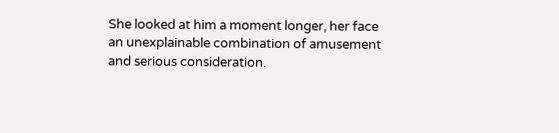She looked at him a moment longer, her face an unexplainable combination of amusement and serious consideration.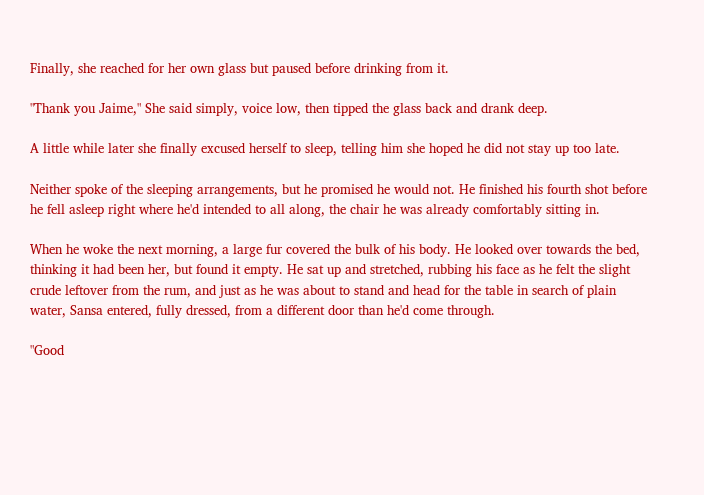Finally, she reached for her own glass but paused before drinking from it.

"Thank you Jaime," She said simply, voice low, then tipped the glass back and drank deep.

A little while later she finally excused herself to sleep, telling him she hoped he did not stay up too late.

Neither spoke of the sleeping arrangements, but he promised he would not. He finished his fourth shot before he fell asleep right where he'd intended to all along, the chair he was already comfortably sitting in.

When he woke the next morning, a large fur covered the bulk of his body. He looked over towards the bed, thinking it had been her, but found it empty. He sat up and stretched, rubbing his face as he felt the slight crude leftover from the rum, and just as he was about to stand and head for the table in search of plain water, Sansa entered, fully dressed, from a different door than he'd come through.

"Good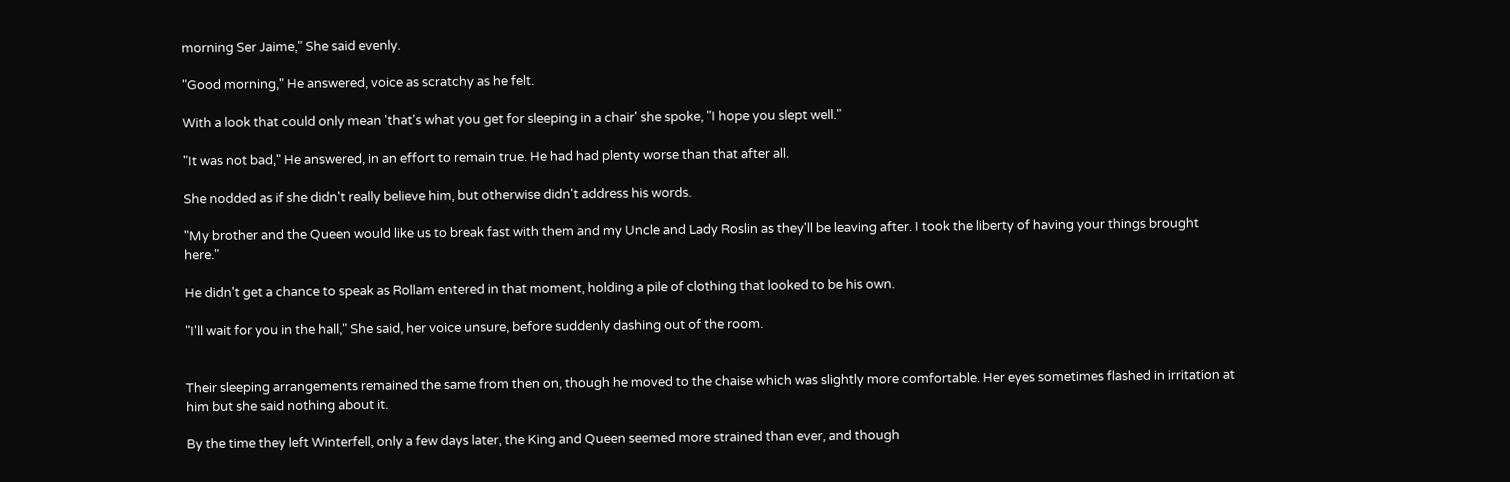morning Ser Jaime," She said evenly.

"Good morning," He answered, voice as scratchy as he felt.

With a look that could only mean 'that's what you get for sleeping in a chair' she spoke, "I hope you slept well."

"It was not bad," He answered, in an effort to remain true. He had had plenty worse than that after all.

She nodded as if she didn't really believe him, but otherwise didn't address his words.

"My brother and the Queen would like us to break fast with them and my Uncle and Lady Roslin as they'll be leaving after. I took the liberty of having your things brought here."

He didn't get a chance to speak as Rollam entered in that moment, holding a pile of clothing that looked to be his own.

"I'll wait for you in the hall," She said, her voice unsure, before suddenly dashing out of the room.


Their sleeping arrangements remained the same from then on, though he moved to the chaise which was slightly more comfortable. Her eyes sometimes flashed in irritation at him but she said nothing about it.

By the time they left Winterfell, only a few days later, the King and Queen seemed more strained than ever, and though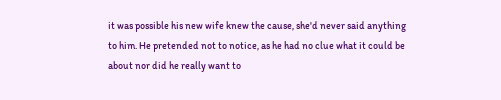it was possible his new wife knew the cause, she'd never said anything to him. He pretended not to notice, as he had no clue what it could be about nor did he really want to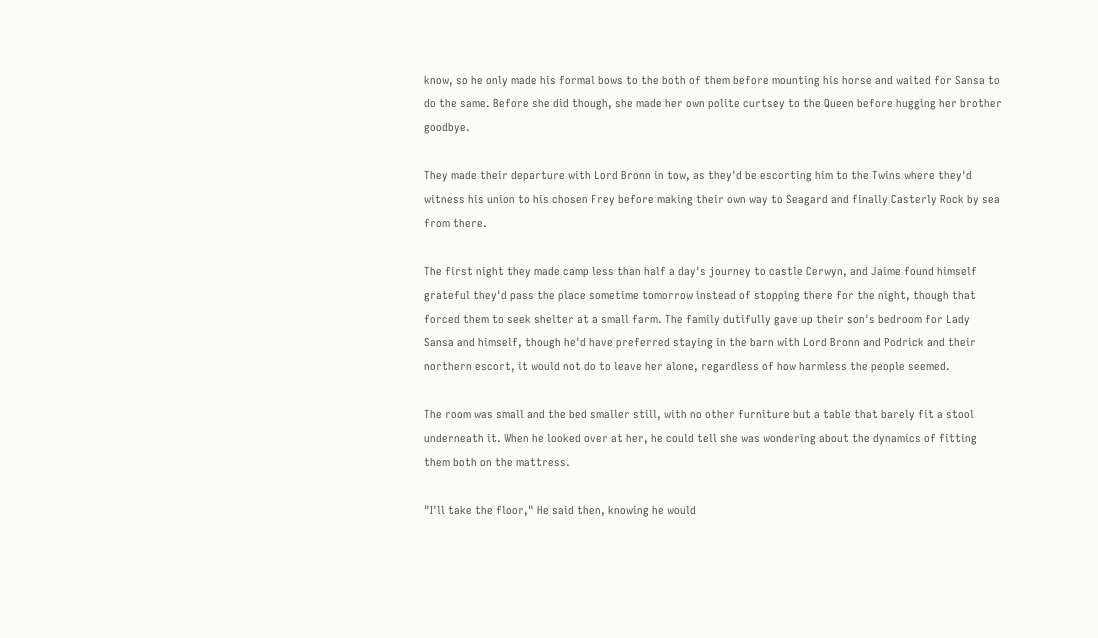know, so he only made his formal bows to the both of them before mounting his horse and waited for Sansa to do the same. Before she did though, she made her own polite curtsey to the Queen before hugging her brother goodbye.

They made their departure with Lord Bronn in tow, as they'd be escorting him to the Twins where they'd witness his union to his chosen Frey before making their own way to Seagard and finally Casterly Rock by sea from there.

The first night they made camp less than half a day's journey to castle Cerwyn, and Jaime found himself grateful they'd pass the place sometime tomorrow instead of stopping there for the night, though that forced them to seek shelter at a small farm. The family dutifully gave up their son's bedroom for Lady Sansa and himself, though he'd have preferred staying in the barn with Lord Bronn and Podrick and their northern escort, it would not do to leave her alone, regardless of how harmless the people seemed.

The room was small and the bed smaller still, with no other furniture but a table that barely fit a stool underneath it. When he looked over at her, he could tell she was wondering about the dynamics of fitting them both on the mattress.

"I'll take the floor," He said then, knowing he would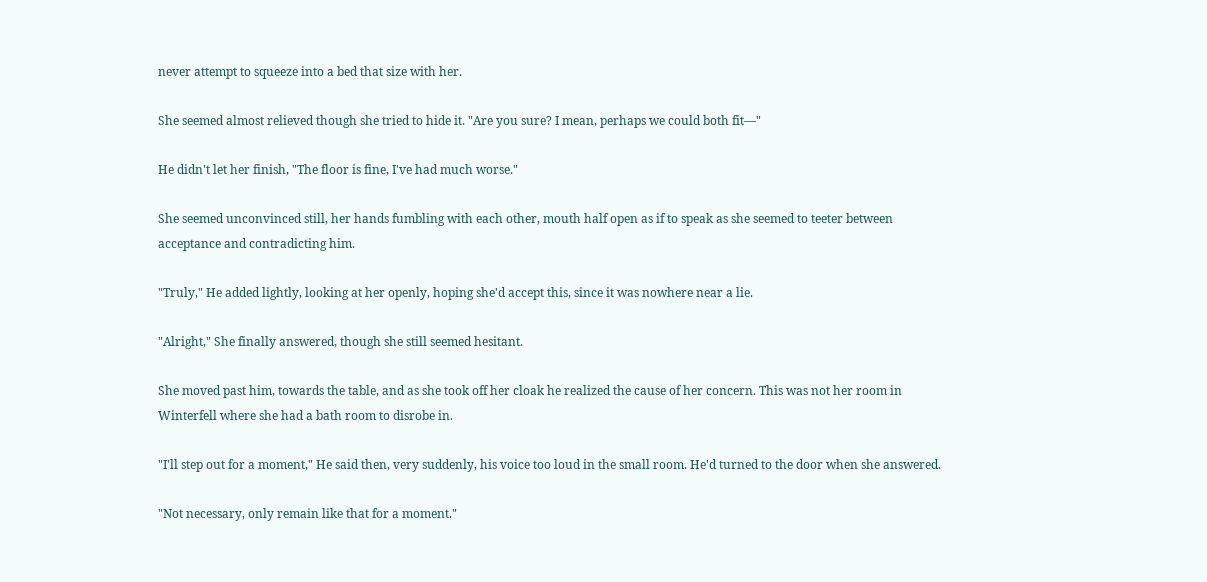never attempt to squeeze into a bed that size with her.

She seemed almost relieved though she tried to hide it. "Are you sure? I mean, perhaps we could both fit—"

He didn't let her finish, "The floor is fine, I've had much worse."

She seemed unconvinced still, her hands fumbling with each other, mouth half open as if to speak as she seemed to teeter between acceptance and contradicting him.

"Truly," He added lightly, looking at her openly, hoping she'd accept this, since it was nowhere near a lie.

"Alright," She finally answered, though she still seemed hesitant.

She moved past him, towards the table, and as she took off her cloak he realized the cause of her concern. This was not her room in Winterfell where she had a bath room to disrobe in.

"I'll step out for a moment," He said then, very suddenly, his voice too loud in the small room. He'd turned to the door when she answered.

"Not necessary, only remain like that for a moment."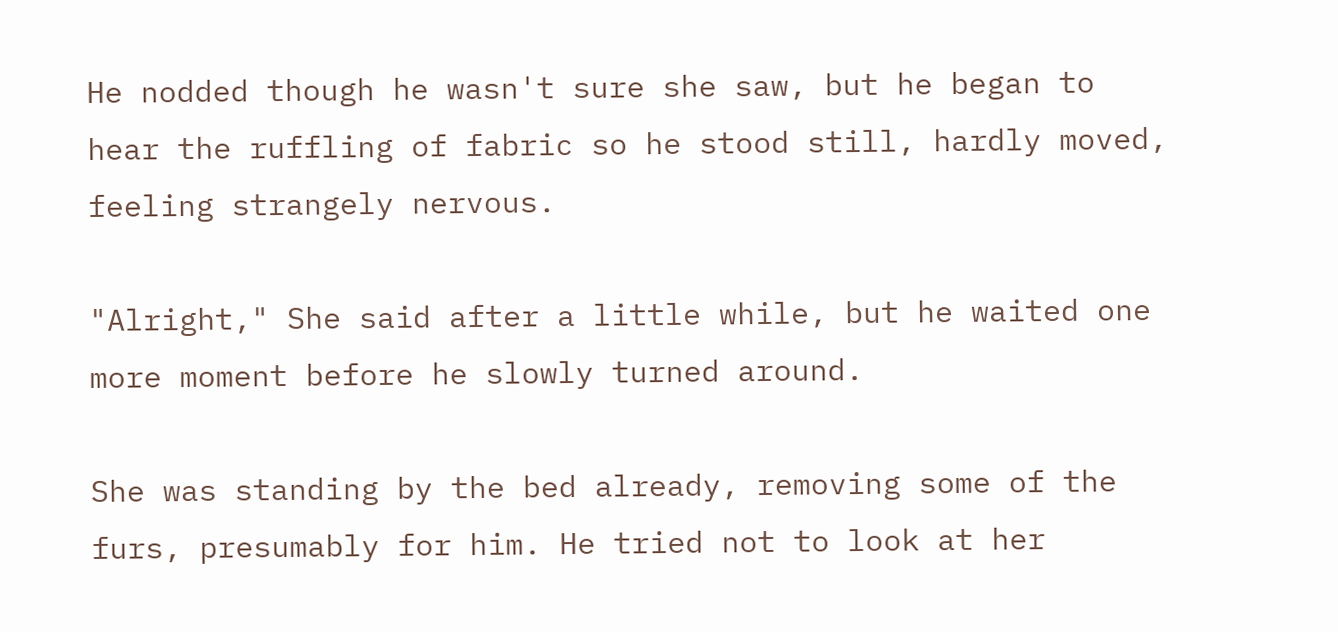He nodded though he wasn't sure she saw, but he began to hear the ruffling of fabric so he stood still, hardly moved, feeling strangely nervous.

"Alright," She said after a little while, but he waited one more moment before he slowly turned around.

She was standing by the bed already, removing some of the furs, presumably for him. He tried not to look at her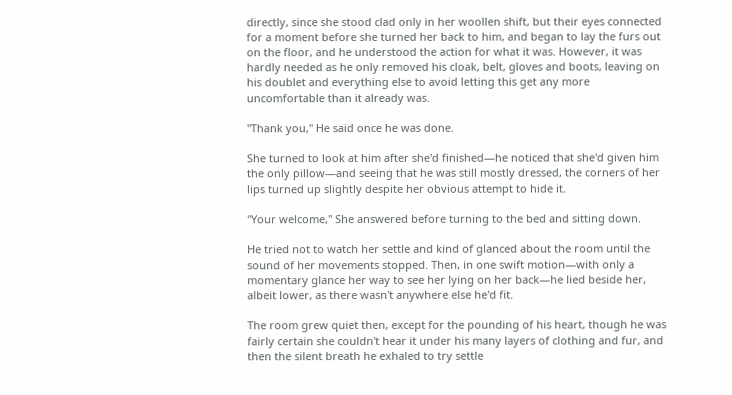directly, since she stood clad only in her woollen shift, but their eyes connected for a moment before she turned her back to him, and began to lay the furs out on the floor, and he understood the action for what it was. However, it was hardly needed as he only removed his cloak, belt, gloves and boots, leaving on his doublet and everything else to avoid letting this get any more uncomfortable than it already was.

"Thank you," He said once he was done.

She turned to look at him after she'd finished—he noticed that she'd given him the only pillow—and seeing that he was still mostly dressed, the corners of her lips turned up slightly despite her obvious attempt to hide it.

"Your welcome," She answered before turning to the bed and sitting down.

He tried not to watch her settle and kind of glanced about the room until the sound of her movements stopped. Then, in one swift motion—with only a momentary glance her way to see her lying on her back—he lied beside her, albeit lower, as there wasn't anywhere else he'd fit.

The room grew quiet then, except for the pounding of his heart, though he was fairly certain she couldn't hear it under his many layers of clothing and fur, and then the silent breath he exhaled to try settle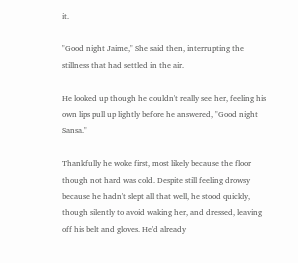it.

"Good night Jaime," She said then, interrupting the stillness that had settled in the air.

He looked up though he couldn't really see her, feeling his own lips pull up lightly before he answered, "Good night Sansa."

Thankfully he woke first, most likely because the floor though not hard was cold. Despite still feeling drowsy because he hadn't slept all that well, he stood quickly, though silently to avoid waking her, and dressed, leaving off his belt and gloves. He'd already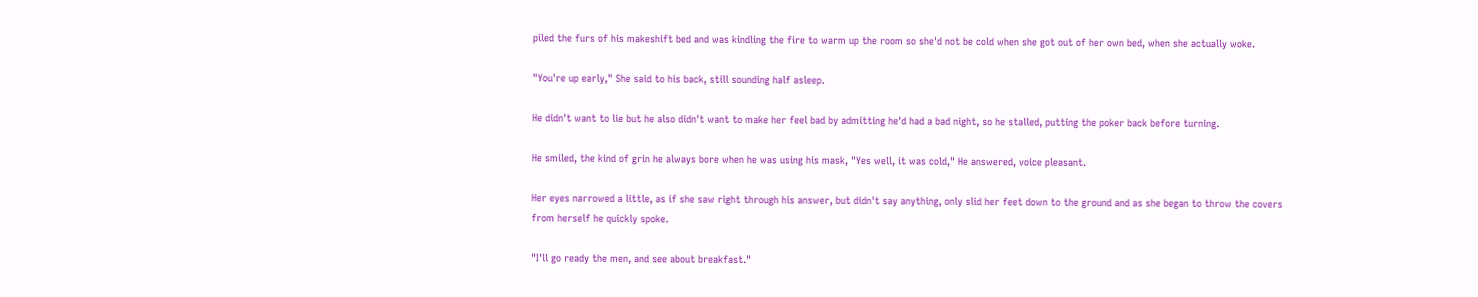piled the furs of his makeshift bed and was kindling the fire to warm up the room so she'd not be cold when she got out of her own bed, when she actually woke.

"You're up early," She said to his back, still sounding half asleep.

He didn't want to lie but he also didn't want to make her feel bad by admitting he'd had a bad night, so he stalled, putting the poker back before turning.

He smiled, the kind of grin he always bore when he was using his mask, "Yes well, it was cold," He answered, voice pleasant.

Her eyes narrowed a little, as if she saw right through his answer, but didn't say anything, only slid her feet down to the ground and as she began to throw the covers from herself he quickly spoke.

"I'll go ready the men, and see about breakfast."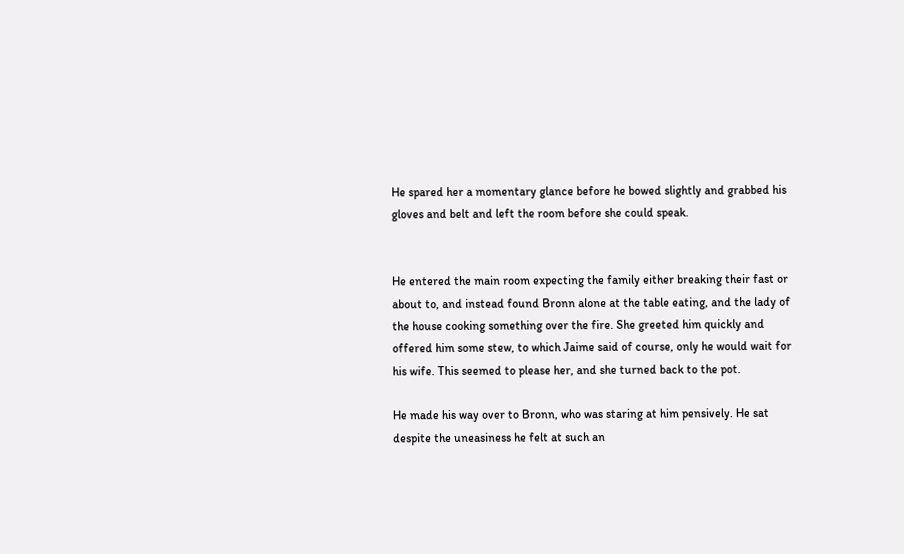He spared her a momentary glance before he bowed slightly and grabbed his gloves and belt and left the room before she could speak.


He entered the main room expecting the family either breaking their fast or about to, and instead found Bronn alone at the table eating, and the lady of the house cooking something over the fire. She greeted him quickly and offered him some stew, to which Jaime said of course, only he would wait for his wife. This seemed to please her, and she turned back to the pot.

He made his way over to Bronn, who was staring at him pensively. He sat despite the uneasiness he felt at such an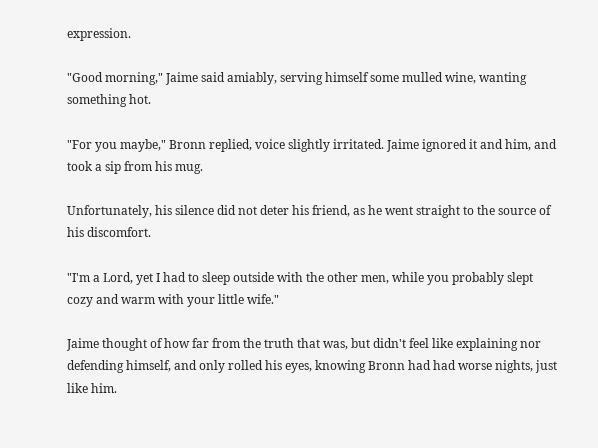expression.

"Good morning," Jaime said amiably, serving himself some mulled wine, wanting something hot.

"For you maybe," Bronn replied, voice slightly irritated. Jaime ignored it and him, and took a sip from his mug.

Unfortunately, his silence did not deter his friend, as he went straight to the source of his discomfort.

"I'm a Lord, yet I had to sleep outside with the other men, while you probably slept cozy and warm with your little wife."

Jaime thought of how far from the truth that was, but didn't feel like explaining nor defending himself, and only rolled his eyes, knowing Bronn had had worse nights, just like him.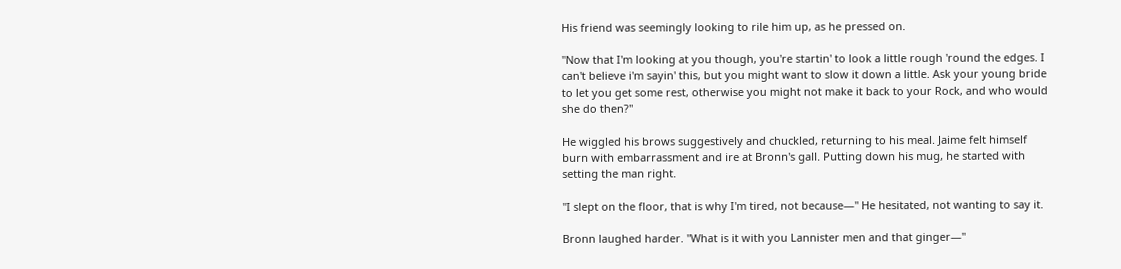His friend was seemingly looking to rile him up, as he pressed on.

"Now that I'm looking at you though, you're startin' to look a little rough 'round the edges. I can't believe i'm sayin' this, but you might want to slow it down a little. Ask your young bride to let you get some rest, otherwise you might not make it back to your Rock, and who would she do then?"

He wiggled his brows suggestively and chuckled, returning to his meal. Jaime felt himself burn with embarrassment and ire at Bronn's gall. Putting down his mug, he started with setting the man right.

"I slept on the floor, that is why I'm tired, not because—" He hesitated, not wanting to say it.

Bronn laughed harder. "What is it with you Lannister men and that ginger—"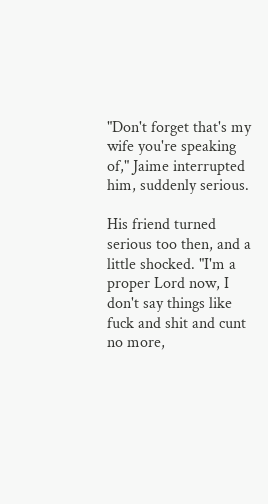"Don't forget that's my wife you're speaking of," Jaime interrupted him, suddenly serious.

His friend turned serious too then, and a little shocked. "I'm a proper Lord now, I don't say things like fuck and shit and cunt no more,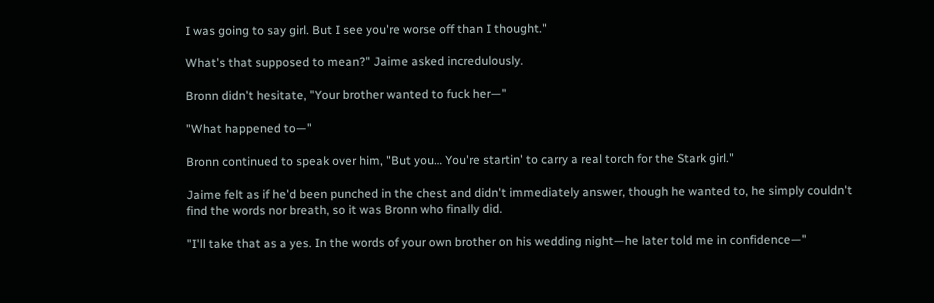I was going to say girl. But I see you're worse off than I thought."

What's that supposed to mean?" Jaime asked incredulously.

Bronn didn't hesitate, "Your brother wanted to fuck her—"

"What happened to—"

Bronn continued to speak over him, "But you… You're startin' to carry a real torch for the Stark girl."

Jaime felt as if he'd been punched in the chest and didn't immediately answer, though he wanted to, he simply couldn't find the words nor breath, so it was Bronn who finally did.

"I'll take that as a yes. In the words of your own brother on his wedding night—he later told me in confidence—"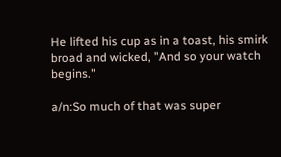He lifted his cup as in a toast, his smirk broad and wicked, "And so your watch begins."

a/n:So much of that was super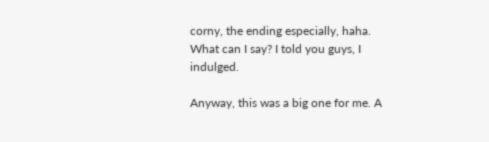corny, the ending especially, haha. What can I say? I told you guys, I indulged.

Anyway, this was a big one for me. A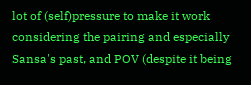lot of (self)pressure to make it work considering the pairing and especially Sansa's past, and POV (despite it being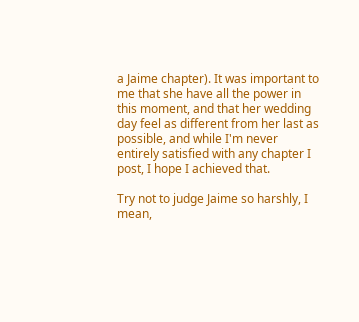a Jaime chapter). It was important to me that she have all the power in this moment, and that her wedding day feel as different from her last as possible, and while I'm never entirely satisfied with any chapter I post, I hope I achieved that.

Try not to judge Jaime so harshly, I mean,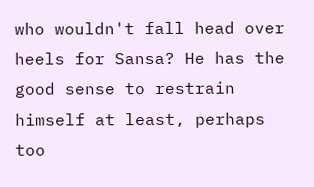who wouldn't fall head over heels for Sansa? He has the good sense to restrain himself at least, perhaps too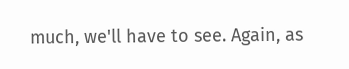much, we'll have to see. Again, as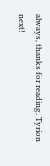always, thanks for reading. Tyrion next!